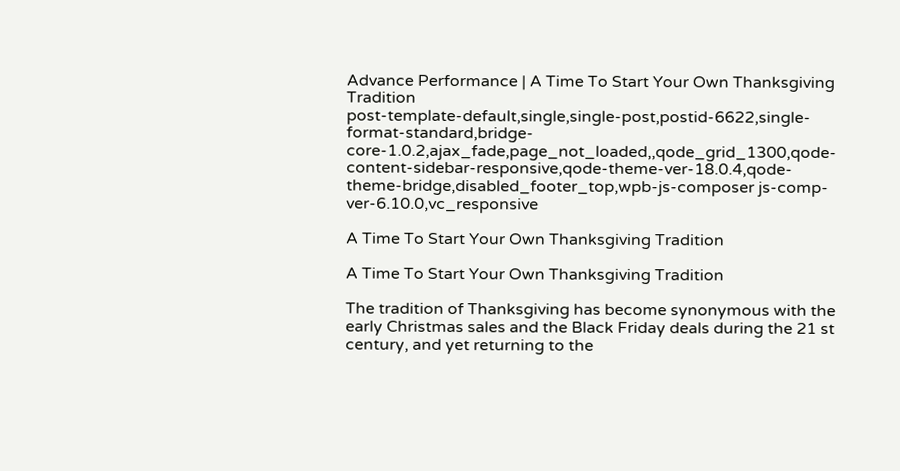Advance Performance | A Time To Start Your Own Thanksgiving Tradition
post-template-default,single,single-post,postid-6622,single-format-standard,bridge-core-1.0.2,ajax_fade,page_not_loaded,,qode_grid_1300,qode-content-sidebar-responsive,qode-theme-ver-18.0.4,qode-theme-bridge,disabled_footer_top,wpb-js-composer js-comp-ver-6.10.0,vc_responsive

A Time To Start Your Own Thanksgiving Tradition

A Time To Start Your Own Thanksgiving Tradition

The tradition of Thanksgiving has become synonymous with the early Christmas sales and the Black Friday deals during the 21 st century, and yet returning to the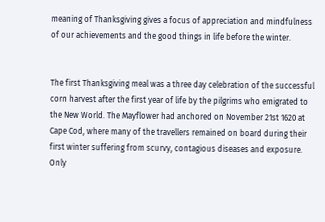meaning of Thanksgiving gives a focus of appreciation and mindfulness of our achievements and the good things in life before the winter.


The first Thanksgiving meal was a three day celebration of the successful corn harvest after the first year of life by the pilgrims who emigrated to the New World. The Mayflower had anchored on November 21st 1620 at Cape Cod, where many of the travellers remained on board during their first winter suffering from scurvy, contagious diseases and exposure. Only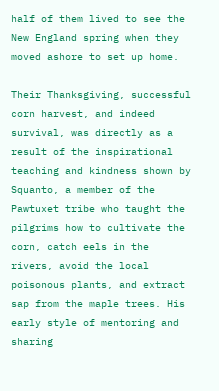half of them lived to see the New England spring when they moved ashore to set up home.

Their Thanksgiving, successful corn harvest, and indeed survival, was directly as a result of the inspirational teaching and kindness shown by Squanto, a member of the Pawtuxet tribe who taught the pilgrims how to cultivate the corn, catch eels in the rivers, avoid the local poisonous plants, and extract sap from the maple trees. His early style of mentoring and sharing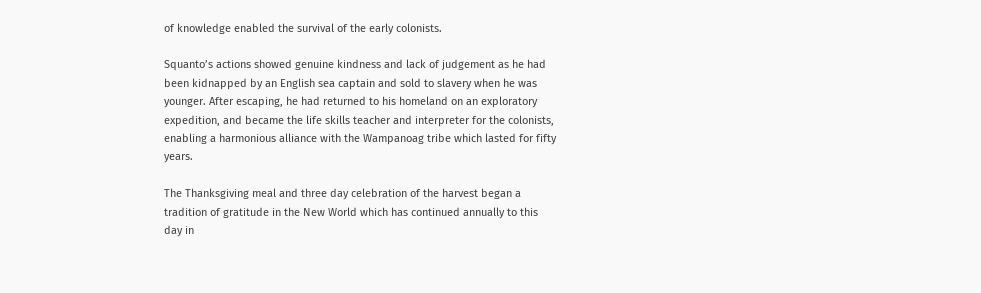of knowledge enabled the survival of the early colonists.

Squanto’s actions showed genuine kindness and lack of judgement as he had been kidnapped by an English sea captain and sold to slavery when he was younger. After escaping, he had returned to his homeland on an exploratory expedition, and became the life skills teacher and interpreter for the colonists, enabling a harmonious alliance with the Wampanoag tribe which lasted for fifty years.

The Thanksgiving meal and three day celebration of the harvest began a tradition of gratitude in the New World which has continued annually to this day in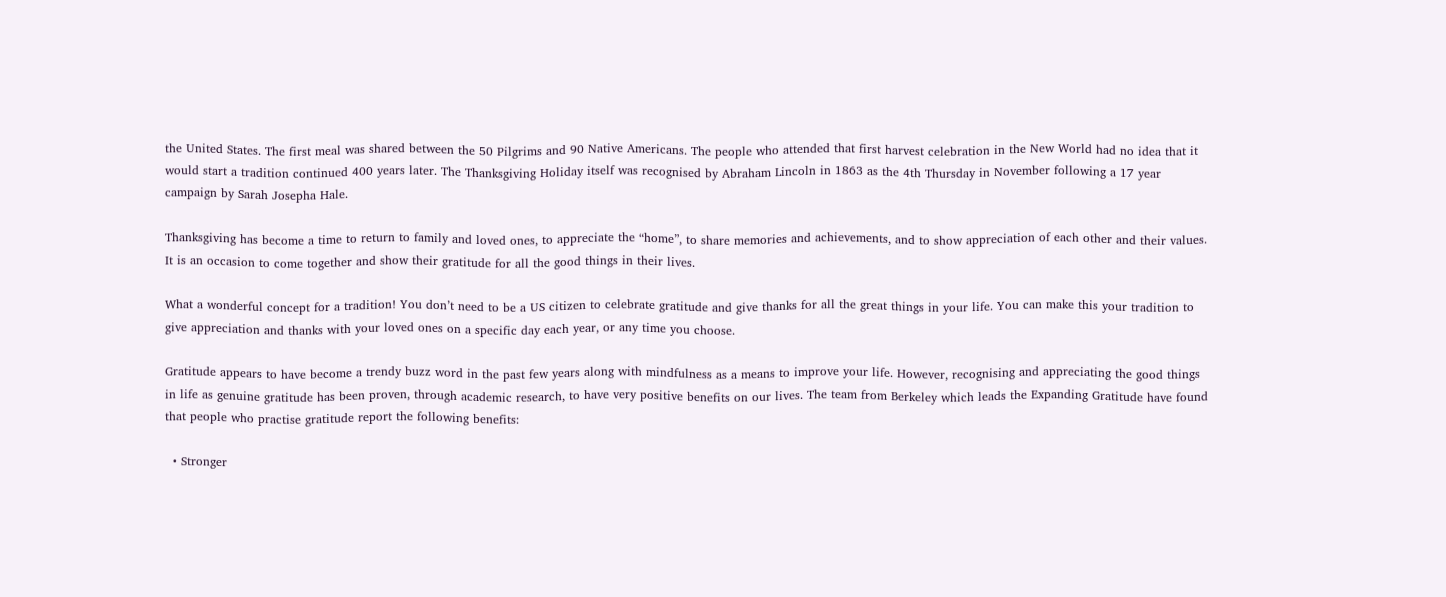the United States. The first meal was shared between the 50 Pilgrims and 90 Native Americans. The people who attended that first harvest celebration in the New World had no idea that it would start a tradition continued 400 years later. The Thanksgiving Holiday itself was recognised by Abraham Lincoln in 1863 as the 4th Thursday in November following a 17 year campaign by Sarah Josepha Hale.

Thanksgiving has become a time to return to family and loved ones, to appreciate the “home”, to share memories and achievements, and to show appreciation of each other and their values. It is an occasion to come together and show their gratitude for all the good things in their lives.

What a wonderful concept for a tradition! You don’t need to be a US citizen to celebrate gratitude and give thanks for all the great things in your life. You can make this your tradition to give appreciation and thanks with your loved ones on a specific day each year, or any time you choose.

Gratitude appears to have become a trendy buzz word in the past few years along with mindfulness as a means to improve your life. However, recognising and appreciating the good things in life as genuine gratitude has been proven, through academic research, to have very positive benefits on our lives. The team from Berkeley which leads the Expanding Gratitude have found that people who practise gratitude report the following benefits:

  • Stronger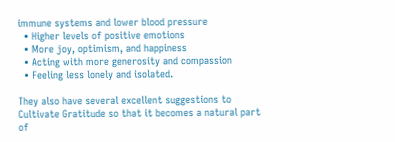immune systems and lower blood pressure
  • Higher levels of positive emotions
  • More joy, optimism, and happiness
  • Acting with more generosity and compassion
  • Feeling less lonely and isolated.

They also have several excellent suggestions to Cultivate Gratitude so that it becomes a natural part of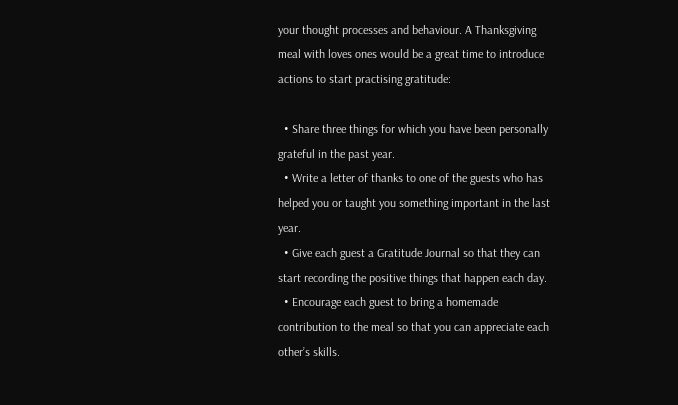your thought processes and behaviour. A Thanksgiving meal with loves ones would be a great time to introduce actions to start practising gratitude:

  • Share three things for which you have been personally grateful in the past year.
  • Write a letter of thanks to one of the guests who has helped you or taught you something important in the last year.
  • Give each guest a Gratitude Journal so that they can start recording the positive things that happen each day.
  • Encourage each guest to bring a homemade contribution to the meal so that you can appreciate each other’s skills.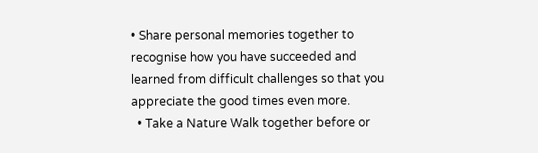• Share personal memories together to recognise how you have succeeded and learned from difficult challenges so that you appreciate the good times even more.
  • Take a Nature Walk together before or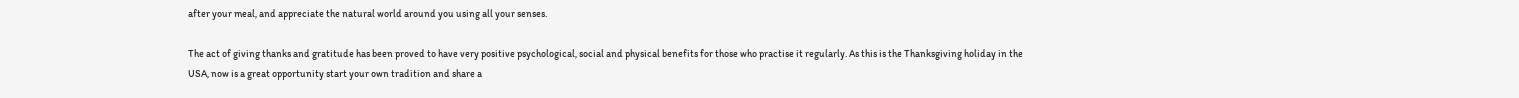after your meal, and appreciate the natural world around you using all your senses.

The act of giving thanks and gratitude has been proved to have very positive psychological, social and physical benefits for those who practise it regularly. As this is the Thanksgiving holiday in the USA, now is a great opportunity start your own tradition and share a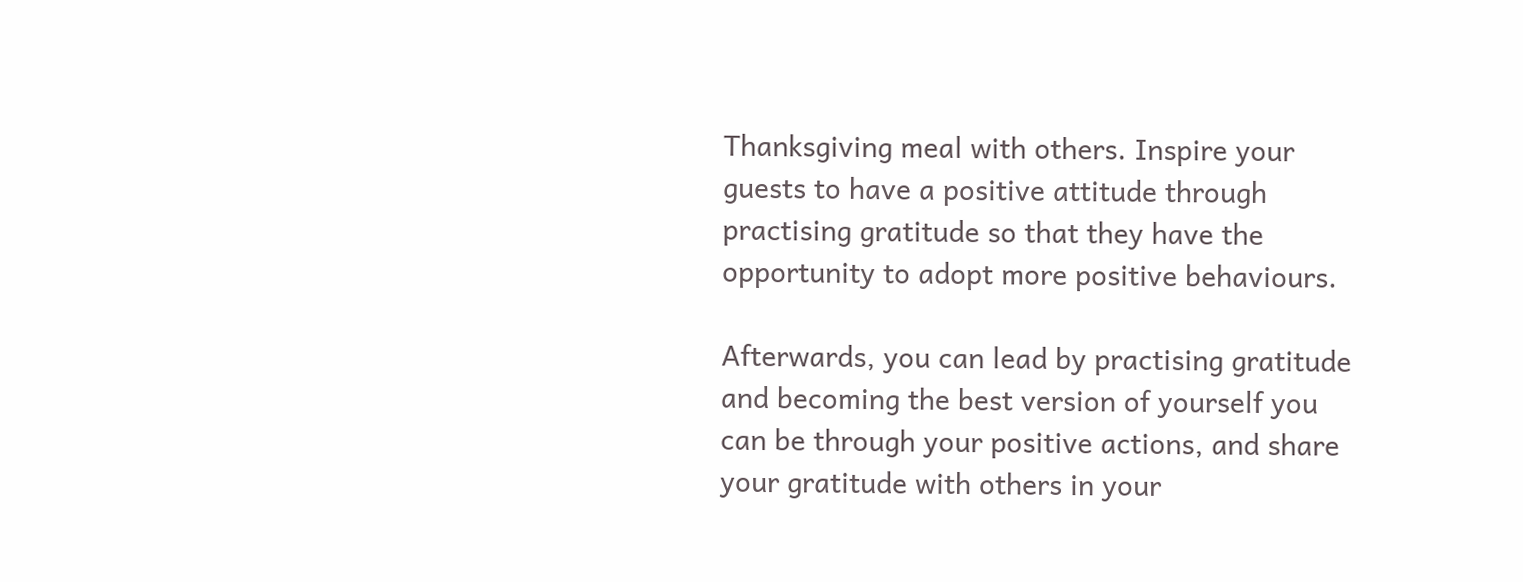Thanksgiving meal with others. Inspire your guests to have a positive attitude through practising gratitude so that they have the opportunity to adopt more positive behaviours.

Afterwards, you can lead by practising gratitude and becoming the best version of yourself you can be through your positive actions, and share your gratitude with others in your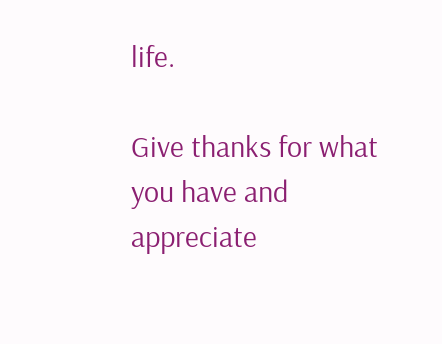life.

Give thanks for what you have and appreciate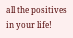all the positives in your life!